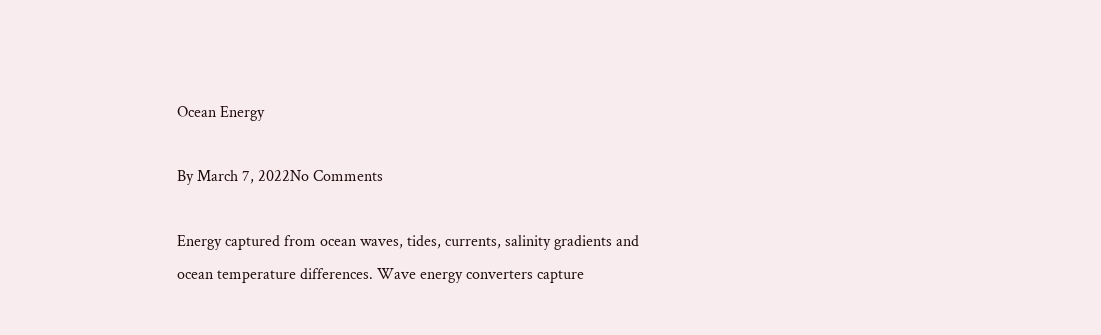Ocean Energy

By March 7, 2022No Comments

Energy captured from ocean waves, tides, currents, salinity gradients and ocean temperature differences. Wave energy converters capture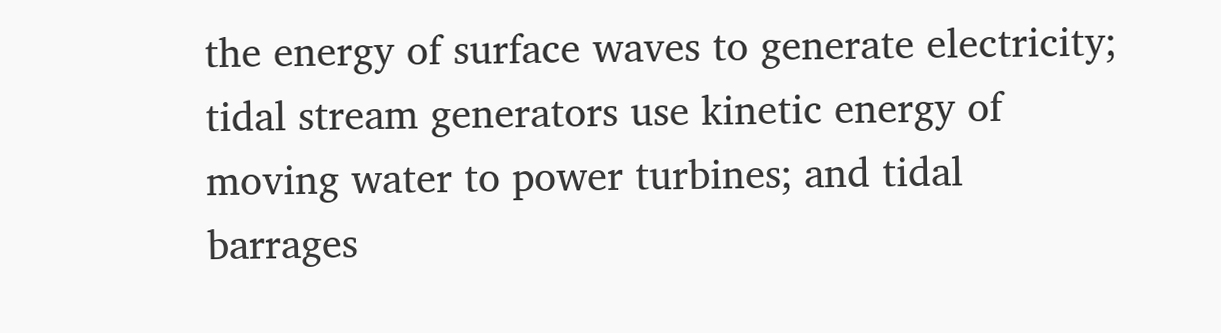the energy of surface waves to generate electricity; tidal stream generators use kinetic energy of moving water to power turbines; and tidal barrages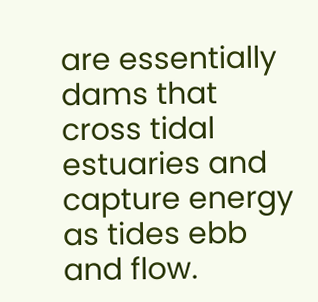are essentially dams that cross tidal estuaries and capture energy as tides ebb and flow.